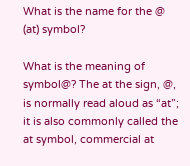What is the name for the @ (at) symbol?

What is the meaning of symbol@? The at the sign, @, is normally read aloud as “at”; it is also commonly called the at symbol, commercial at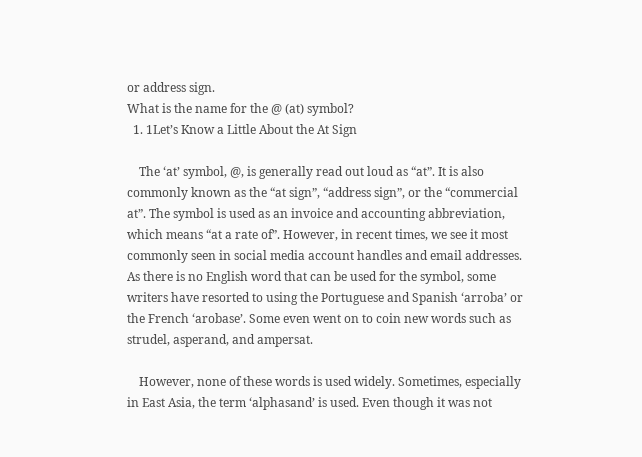or address sign.
What is the name for the @ (at) symbol?
  1. 1Let’s Know a Little About the At Sign

    The ‘at’ symbol, @, is generally read out loud as “at”. It is also commonly known as the “at sign”, “address sign”, or the “commercial at”. The symbol is used as an invoice and accounting abbreviation, which means “at a rate of”. However, in recent times, we see it most commonly seen in social media account handles and email addresses. As there is no English word that can be used for the symbol, some writers have resorted to using the Portuguese and Spanish ‘arroba’ or the French ‘arobase’. Some even went on to coin new words such as strudel, asperand, and ampersat.

    However, none of these words is used widely. Sometimes, especially in East Asia, the term ‘alphasand’ is used. Even though it was not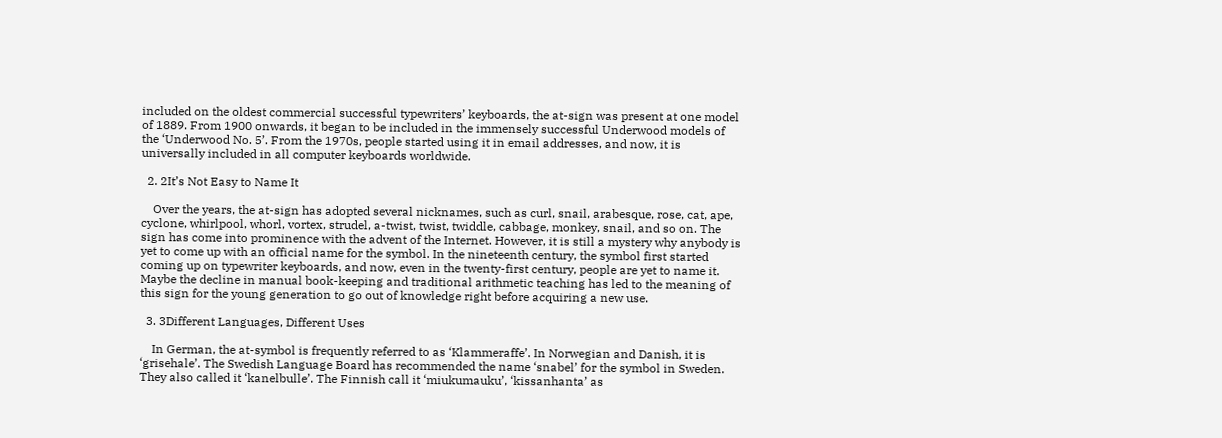included on the oldest commercial successful typewriters’ keyboards, the at-sign was present at one model of 1889. From 1900 onwards, it began to be included in the immensely successful Underwood models of the ‘Underwood No. 5’. From the 1970s, people started using it in email addresses, and now, it is universally included in all computer keyboards worldwide.

  2. 2It’s Not Easy to Name It

    Over the years, the at-sign has adopted several nicknames, such as curl, snail, arabesque, rose, cat, ape, cyclone, whirlpool, whorl, vortex, strudel, a-twist, twist, twiddle, cabbage, monkey, snail, and so on. The sign has come into prominence with the advent of the Internet. However, it is still a mystery why anybody is yet to come up with an official name for the symbol. In the nineteenth century, the symbol first started coming up on typewriter keyboards, and now, even in the twenty-first century, people are yet to name it. Maybe the decline in manual book-keeping and traditional arithmetic teaching has led to the meaning of this sign for the young generation to go out of knowledge right before acquiring a new use.

  3. 3Different Languages, Different Uses

    In German, the at-symbol is frequently referred to as ‘Klammeraffe’. In Norwegian and Danish, it is ‘grisehale’. The Swedish Language Board has recommended the name ‘snabel’ for the symbol in Sweden. They also called it ‘kanelbulle’. The Finnish call it ‘miukumauku’, ‘kissanhanta’ as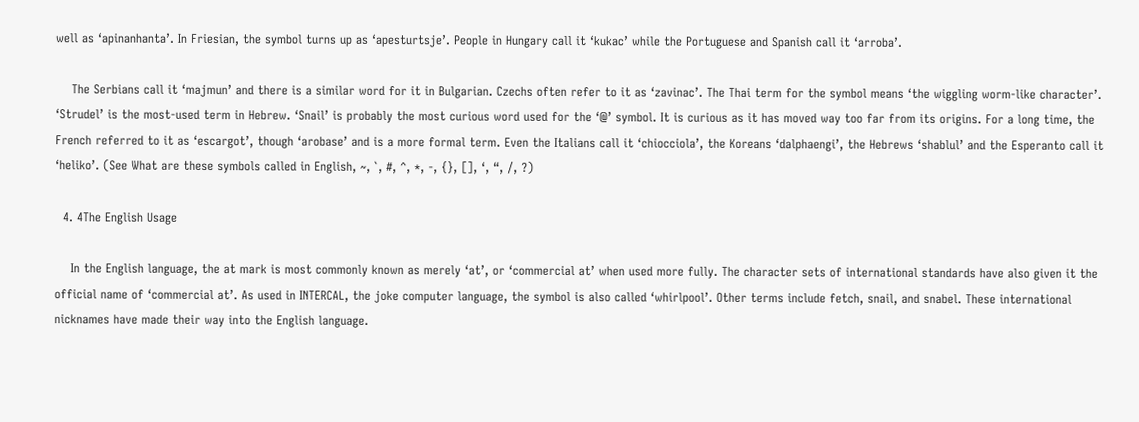well as ‘apinanhanta’. In Friesian, the symbol turns up as ‘apesturtsje’. People in Hungary call it ‘kukac’ while the Portuguese and Spanish call it ‘arroba’.

    The Serbians call it ‘majmun’ and there is a similar word for it in Bulgarian. Czechs often refer to it as ‘zavinac’. The Thai term for the symbol means ‘the wiggling worm-like character’. ‘Strudel’ is the most-used term in Hebrew. ‘Snail’ is probably the most curious word used for the ‘@’ symbol. It is curious as it has moved way too far from its origins. For a long time, the French referred to it as ‘escargot’, though ‘arobase’ and is a more formal term. Even the Italians call it ‘chiocciola’, the Koreans ‘dalphaengi’, the Hebrews ‘shablul’ and the Esperanto call it ‘heliko’. (See What are these symbols called in English, ~, `, #, ^, *, -, {}, [], ‘, “, /, ?)

  4. 4The English Usage

    In the English language, the at mark is most commonly known as merely ‘at’, or ‘commercial at’ when used more fully. The character sets of international standards have also given it the official name of ‘commercial at’. As used in INTERCAL, the joke computer language, the symbol is also called ‘whirlpool’. Other terms include fetch, snail, and snabel. These international nicknames have made their way into the English language.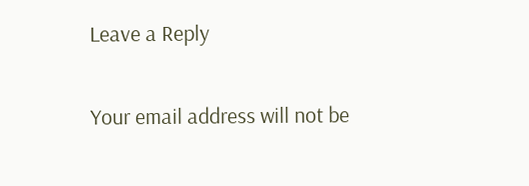Leave a Reply

Your email address will not be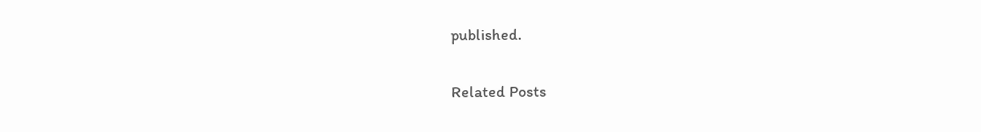published.

Related Posts